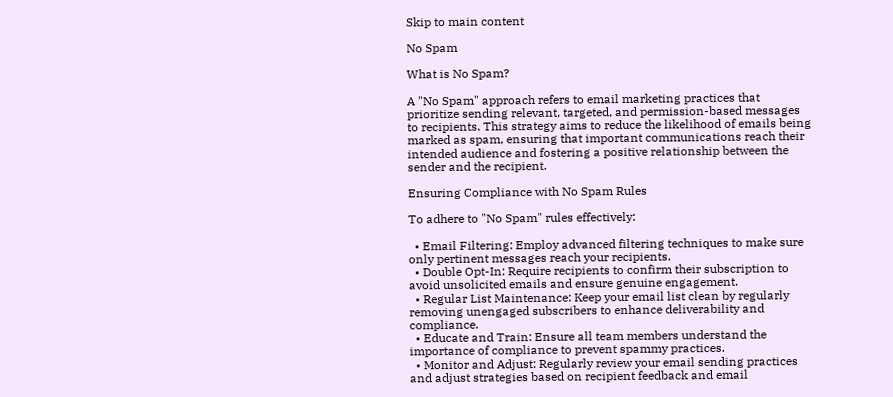Skip to main content

No Spam

What is No Spam?

A "No Spam" approach refers to email marketing practices that prioritize sending relevant, targeted, and permission-based messages to recipients. This strategy aims to reduce the likelihood of emails being marked as spam, ensuring that important communications reach their intended audience and fostering a positive relationship between the sender and the recipient.

Ensuring Compliance with No Spam Rules

To adhere to "No Spam" rules effectively:

  • Email Filtering: Employ advanced filtering techniques to make sure only pertinent messages reach your recipients.
  • Double Opt-In: Require recipients to confirm their subscription to avoid unsolicited emails and ensure genuine engagement.
  • Regular List Maintenance: Keep your email list clean by regularly removing unengaged subscribers to enhance deliverability and compliance.
  • Educate and Train: Ensure all team members understand the importance of compliance to prevent spammy practices.
  • Monitor and Adjust: Regularly review your email sending practices and adjust strategies based on recipient feedback and email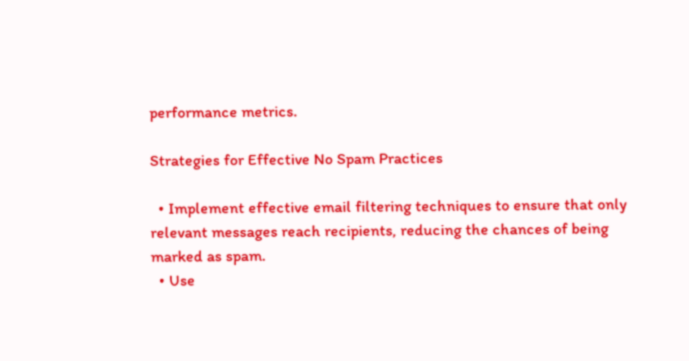performance metrics.

Strategies for Effective No Spam Practices

  • Implement effective email filtering techniques to ensure that only relevant messages reach recipients, reducing the chances of being marked as spam.
  • Use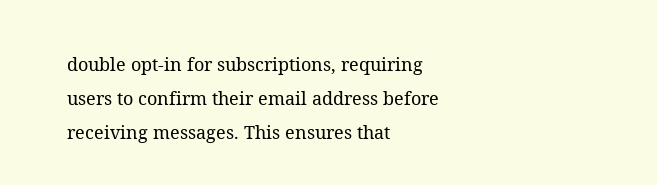double opt-in for subscriptions, requiring users to confirm their email address before receiving messages. This ensures that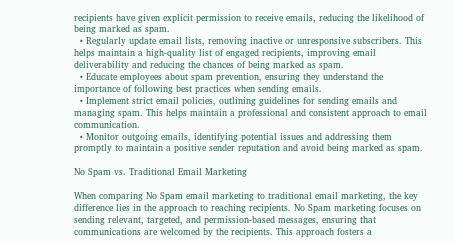recipients have given explicit permission to receive emails, reducing the likelihood of being marked as spam.
  • Regularly update email lists, removing inactive or unresponsive subscribers. This helps maintain a high-quality list of engaged recipients, improving email deliverability and reducing the chances of being marked as spam.
  • Educate employees about spam prevention, ensuring they understand the importance of following best practices when sending emails.
  • Implement strict email policies, outlining guidelines for sending emails and managing spam. This helps maintain a professional and consistent approach to email communication.
  • Monitor outgoing emails, identifying potential issues and addressing them promptly to maintain a positive sender reputation and avoid being marked as spam.

No Spam vs. Traditional Email Marketing

When comparing No Spam email marketing to traditional email marketing, the key difference lies in the approach to reaching recipients. No Spam marketing focuses on sending relevant, targeted, and permission-based messages, ensuring that communications are welcomed by the recipients. This approach fosters a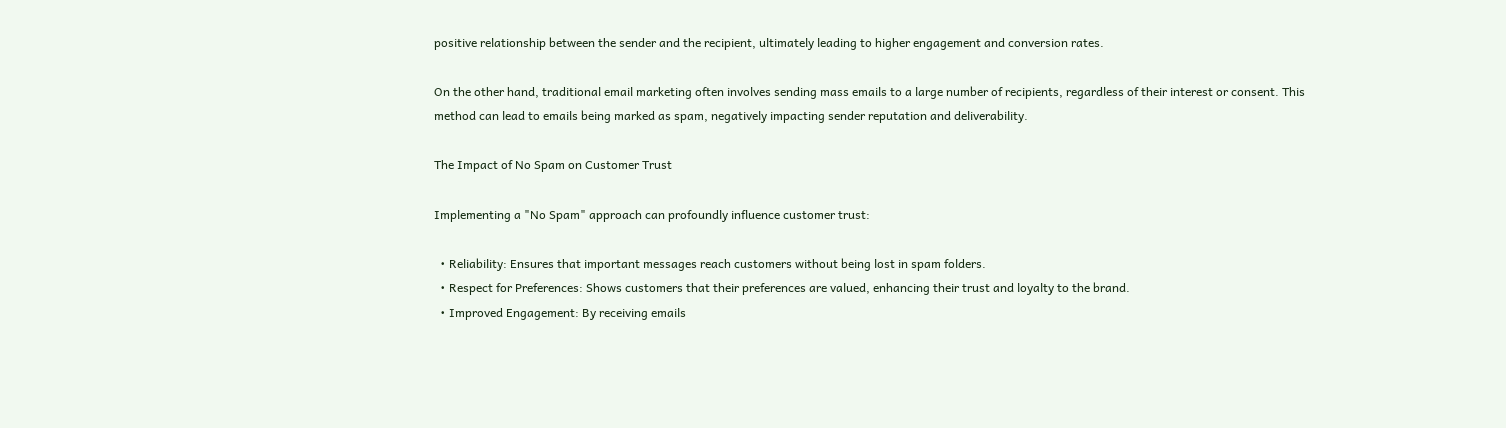positive relationship between the sender and the recipient, ultimately leading to higher engagement and conversion rates.

On the other hand, traditional email marketing often involves sending mass emails to a large number of recipients, regardless of their interest or consent. This method can lead to emails being marked as spam, negatively impacting sender reputation and deliverability.

The Impact of No Spam on Customer Trust

Implementing a "No Spam" approach can profoundly influence customer trust:

  • Reliability: Ensures that important messages reach customers without being lost in spam folders.
  • Respect for Preferences: Shows customers that their preferences are valued, enhancing their trust and loyalty to the brand.
  • Improved Engagement: By receiving emails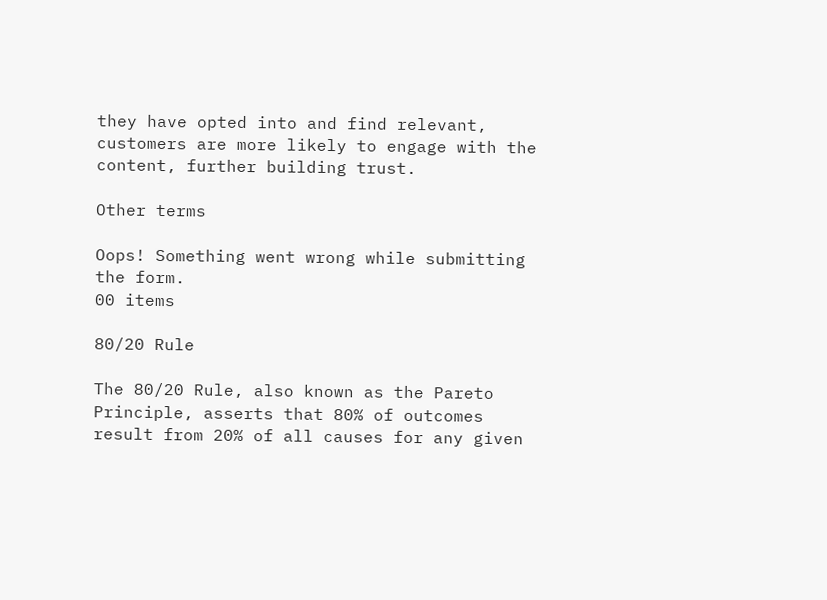they have opted into and find relevant, customers are more likely to engage with the content, further building trust.

Other terms

Oops! Something went wrong while submitting the form.
00 items

80/20 Rule

The 80/20 Rule, also known as the Pareto Principle, asserts that 80% of outcomes result from 20% of all causes for any given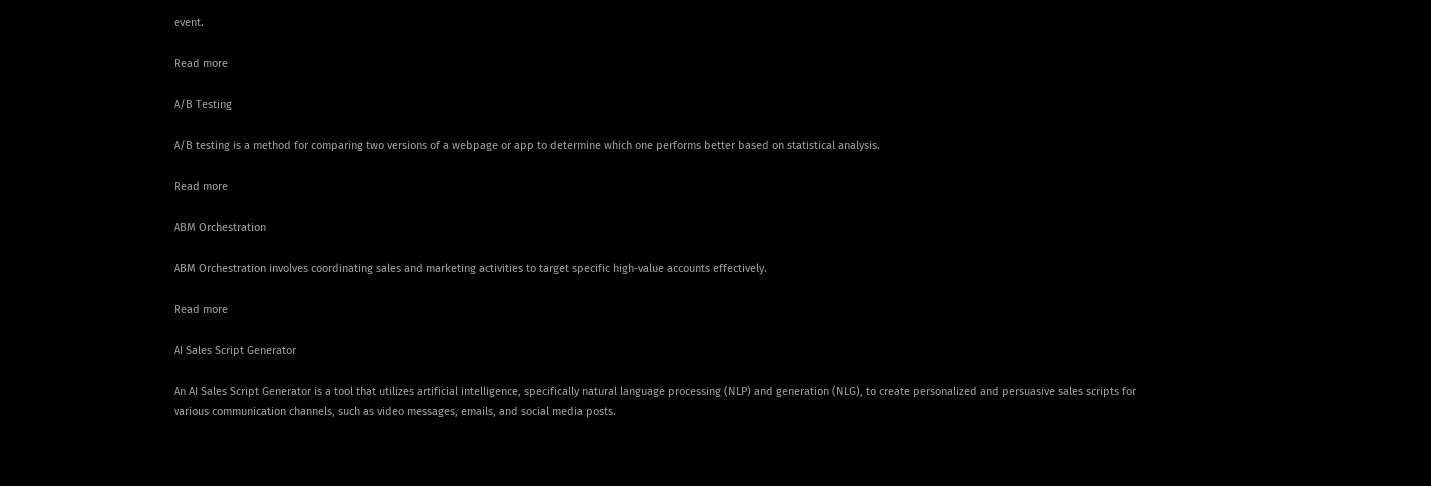event.

Read more

A/B Testing

A/B testing is a method for comparing two versions of a webpage or app to determine which one performs better based on statistical analysis.

Read more

ABM Orchestration

ABM Orchestration involves coordinating sales and marketing activities to target specific high-value accounts effectively.

Read more

AI Sales Script Generator

An AI Sales Script Generator is a tool that utilizes artificial intelligence, specifically natural language processing (NLP) and generation (NLG), to create personalized and persuasive sales scripts for various communication channels, such as video messages, emails, and social media posts.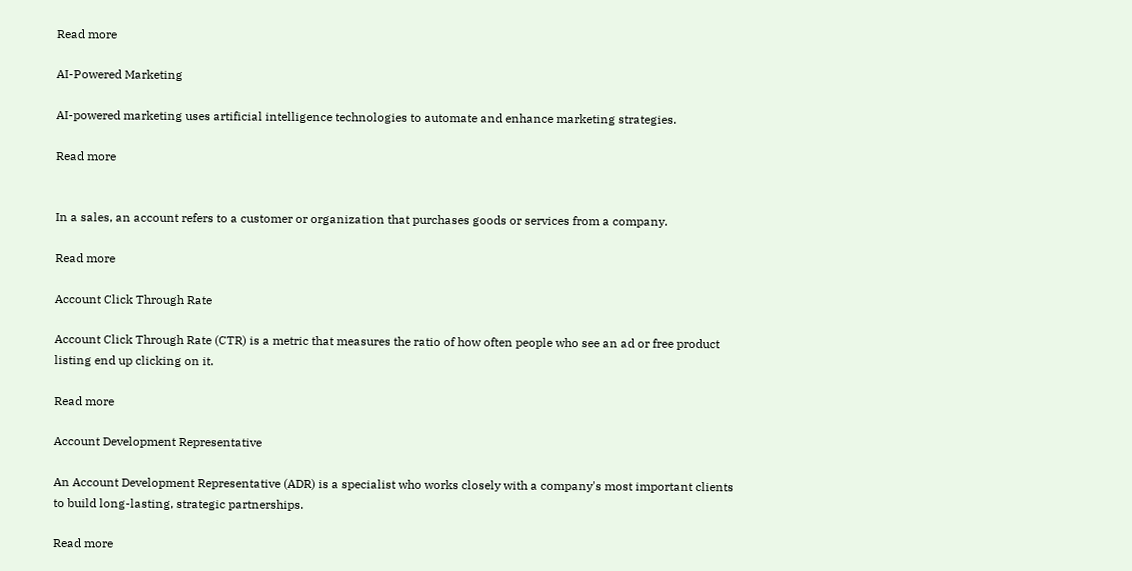Read more

AI-Powered Marketing

AI-powered marketing uses artificial intelligence technologies to automate and enhance marketing strategies.

Read more


In a sales, an account refers to a customer or organization that purchases goods or services from a company.

Read more

Account Click Through Rate

Account Click Through Rate (CTR) is a metric that measures the ratio of how often people who see an ad or free product listing end up clicking on it.

Read more

Account Development Representative

An Account Development Representative (ADR) is a specialist who works closely with a company's most important clients to build long-lasting, strategic partnerships.

Read more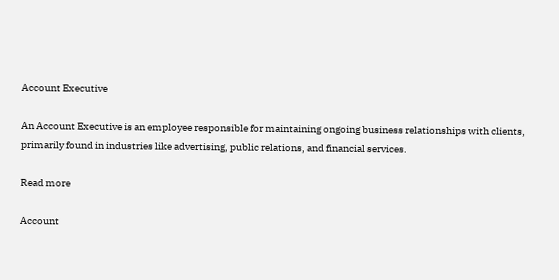Account Executive

An Account Executive is an employee responsible for maintaining ongoing business relationships with clients, primarily found in industries like advertising, public relations, and financial services.

Read more

Account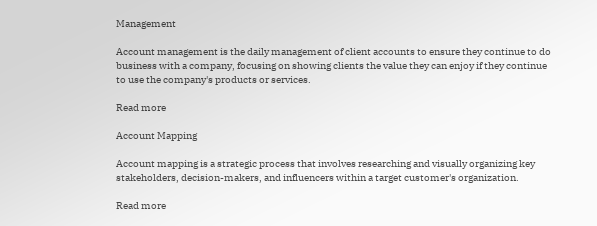Management

Account management is the daily management of client accounts to ensure they continue to do business with a company, focusing on showing clients the value they can enjoy if they continue to use the company's products or services.

Read more

Account Mapping

Account mapping is a strategic process that involves researching and visually organizing key stakeholders, decision-makers, and influencers within a target customer's organization.

Read more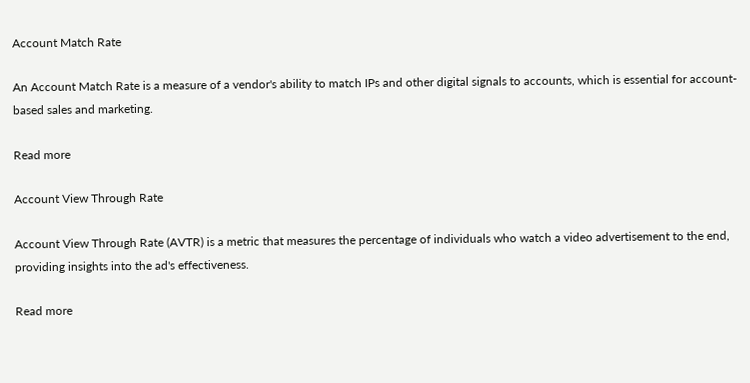Account Match Rate

An Account Match Rate is a measure of a vendor's ability to match IPs and other digital signals to accounts, which is essential for account-based sales and marketing.

Read more

Account View Through Rate

Account View Through Rate (AVTR) is a metric that measures the percentage of individuals who watch a video advertisement to the end, providing insights into the ad's effectiveness.

Read more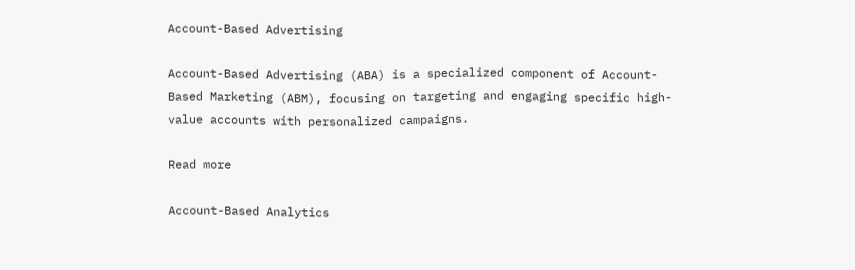Account-Based Advertising

Account-Based Advertising (ABA) is a specialized component of Account-Based Marketing (ABM), focusing on targeting and engaging specific high-value accounts with personalized campaigns.

Read more

Account-Based Analytics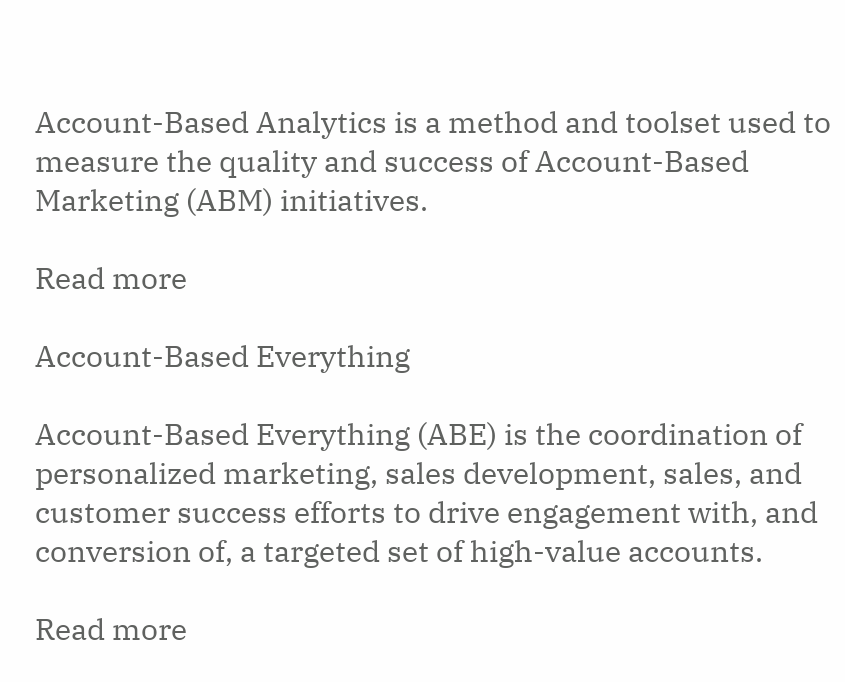Account-Based Analytics is a method and toolset used to measure the quality and success of Account-Based Marketing (ABM) initiatives.

Read more

Account-Based Everything

Account-Based Everything (ABE) is the coordination of personalized marketing, sales development, sales, and customer success efforts to drive engagement with, and conversion of, a targeted set of high-value accounts.

Read more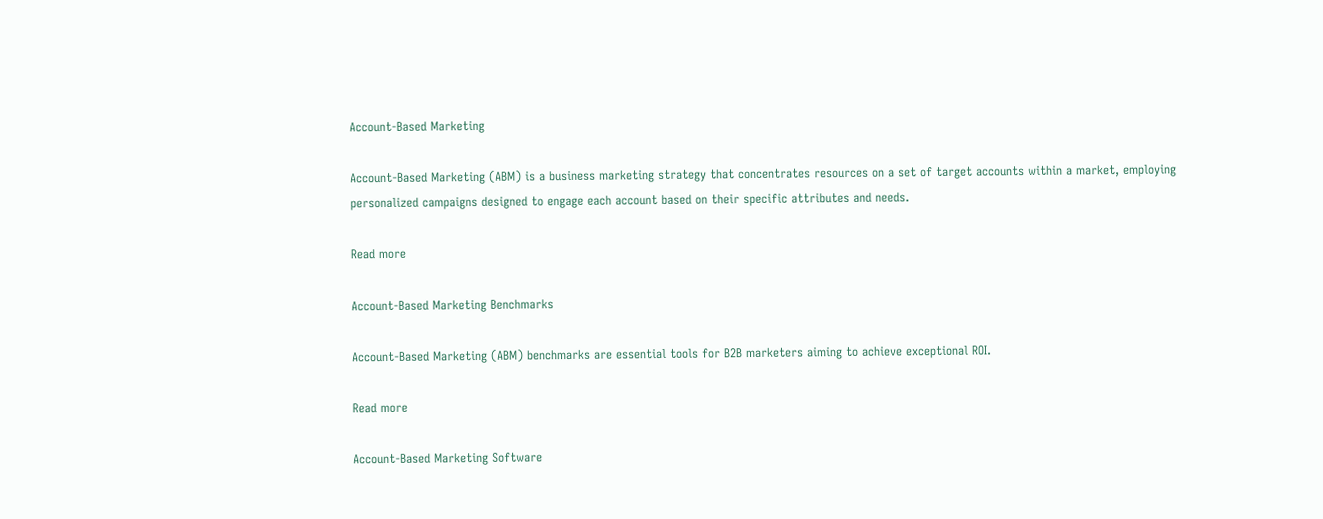Account-Based Marketing

Account-Based Marketing (ABM) is a business marketing strategy that concentrates resources on a set of target accounts within a market, employing personalized campaigns designed to engage each account based on their specific attributes and needs.

Read more

Account-Based Marketing Benchmarks

Account-Based Marketing (ABM) benchmarks are essential tools for B2B marketers aiming to achieve exceptional ROI.

Read more

Account-Based Marketing Software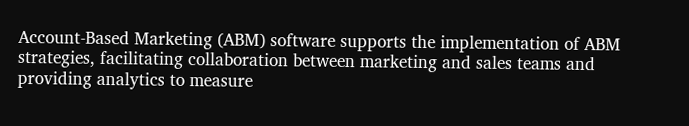Account-Based Marketing (ABM) software supports the implementation of ABM strategies, facilitating collaboration between marketing and sales teams and providing analytics to measure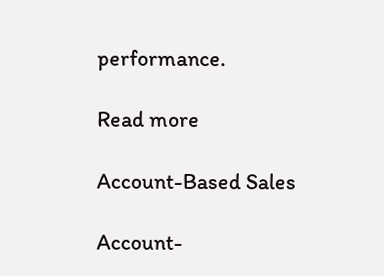performance.

Read more

Account-Based Sales

Account-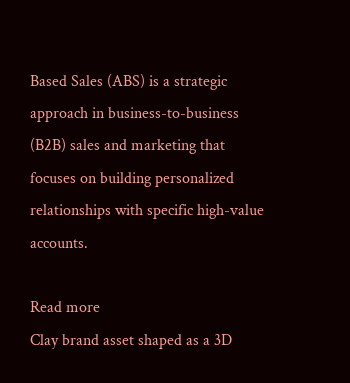Based Sales (ABS) is a strategic approach in business-to-business (B2B) sales and marketing that focuses on building personalized relationships with specific high-value accounts.

Read more
Clay brand asset shaped as a 3D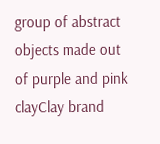group of abstract objects made out of purple and pink clayClay brand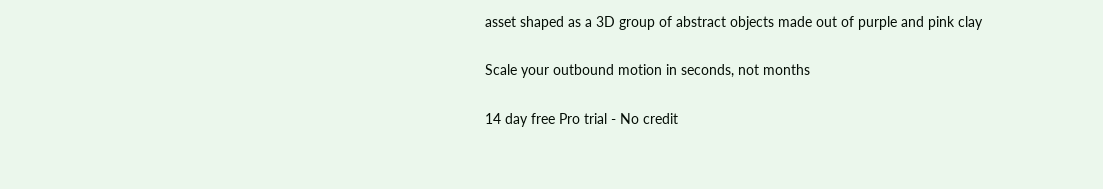asset shaped as a 3D group of abstract objects made out of purple and pink clay

Scale your outbound motion in seconds, not months

14 day free Pro trial - No credit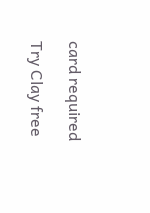card required

Try Clay free